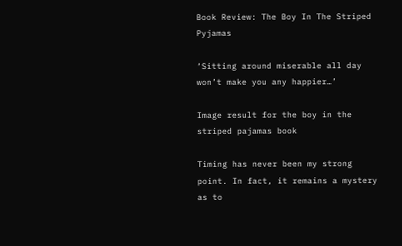Book Review: The Boy In The Striped Pyjamas

‘Sitting around miserable all day won’t make you any happier…’

Image result for the boy in the striped pajamas book

Timing has never been my strong point. In fact, it remains a mystery as to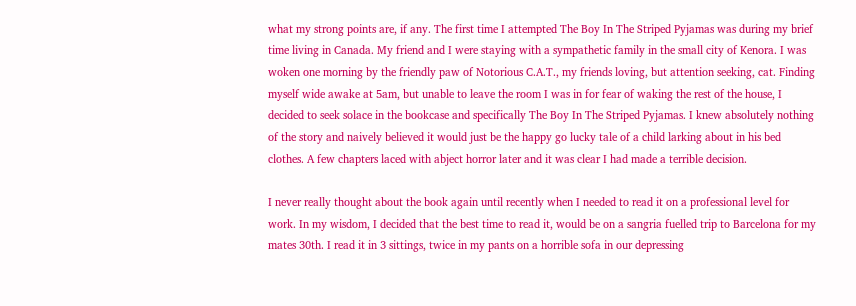what my strong points are, if any. The first time I attempted The Boy In The Striped Pyjamas was during my brief time living in Canada. My friend and I were staying with a sympathetic family in the small city of Kenora. I was woken one morning by the friendly paw of Notorious C.A.T., my friends loving, but attention seeking, cat. Finding myself wide awake at 5am, but unable to leave the room I was in for fear of waking the rest of the house, I decided to seek solace in the bookcase and specifically The Boy In The Striped Pyjamas. I knew absolutely nothing of the story and naively believed it would just be the happy go lucky tale of a child larking about in his bed clothes. A few chapters laced with abject horror later and it was clear I had made a terrible decision.

I never really thought about the book again until recently when I needed to read it on a professional level for work. In my wisdom, I decided that the best time to read it, would be on a sangria fuelled trip to Barcelona for my mates 30th. I read it in 3 sittings, twice in my pants on a horrible sofa in our depressing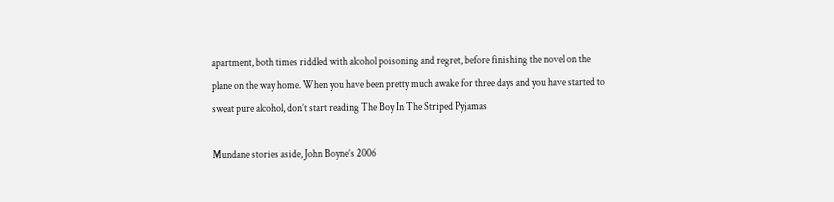apartment, both times riddled with alcohol poisoning and regret, before finishing the novel on the plane on the way home. When you have been pretty much awake for three days and you have started to sweat pure alcohol, don’t start reading The Boy In The Striped Pyjamas

Mundane stories aside, John Boyne’s 2006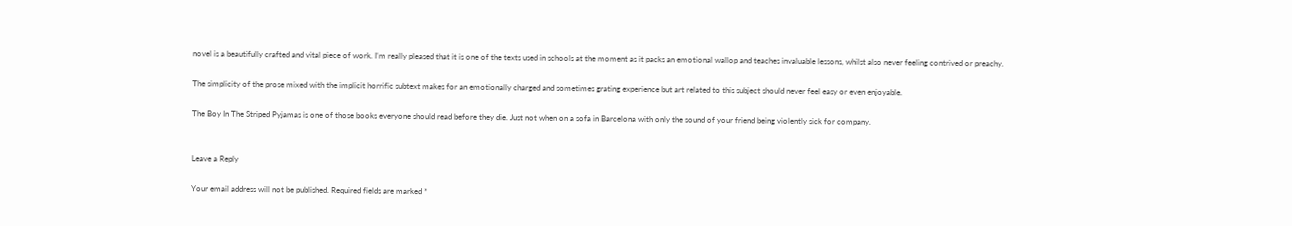novel is a beautifully crafted and vital piece of work. I’m really pleased that it is one of the texts used in schools at the moment as it packs an emotional wallop and teaches invaluable lessons, whilst also never feeling contrived or preachy.

The simplicity of the prose mixed with the implicit horrific subtext makes for an emotionally charged and sometimes grating experience but art related to this subject should never feel easy or even enjoyable.

The Boy In The Striped Pyjamas is one of those books everyone should read before they die. Just not when on a sofa in Barcelona with only the sound of your friend being violently sick for company.


Leave a Reply

Your email address will not be published. Required fields are marked *